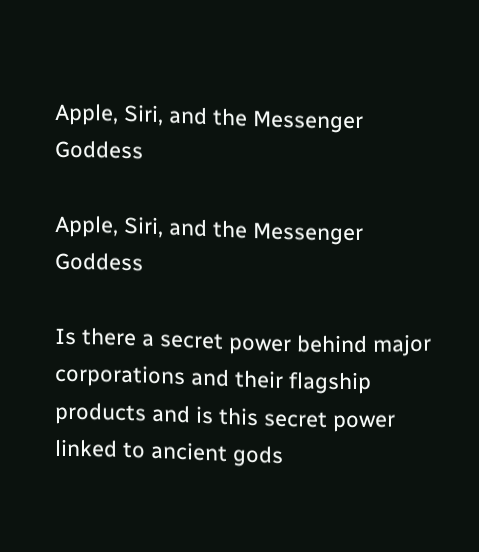Apple, Siri, and the Messenger Goddess

Apple, Siri, and the Messenger Goddess

Is there a secret power behind major corporations and their flagship products and is this secret power linked to ancient gods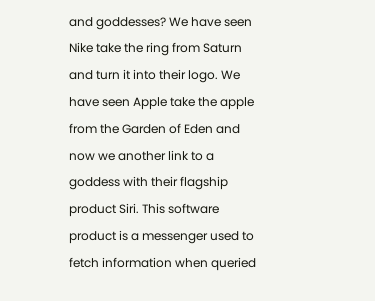and goddesses? We have seen Nike take the ring from Saturn and turn it into their logo. We have seen Apple take the apple from the Garden of Eden and now we another link to a goddess with their flagship product Siri. This software product is a messenger used to fetch information when queried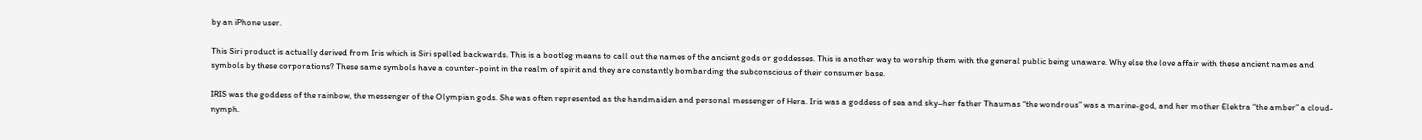by an iPhone user.

This Siri product is actually derived from Iris which is Siri spelled backwards. This is a bootleg means to call out the names of the ancient gods or goddesses. This is another way to worship them with the general public being unaware. Why else the love affair with these ancient names and symbols by these corporations? These same symbols have a counter-point in the realm of spirit and they are constantly bombarding the subconscious of their consumer base.

IRIS was the goddess of the rainbow, the messenger of the Olympian gods. She was often represented as the handmaiden and personal messenger of Hera. Iris was a goddess of sea and sky–her father Thaumas “the wondrous” was a marine-god, and her mother Elektra “the amber” a cloud-nymph.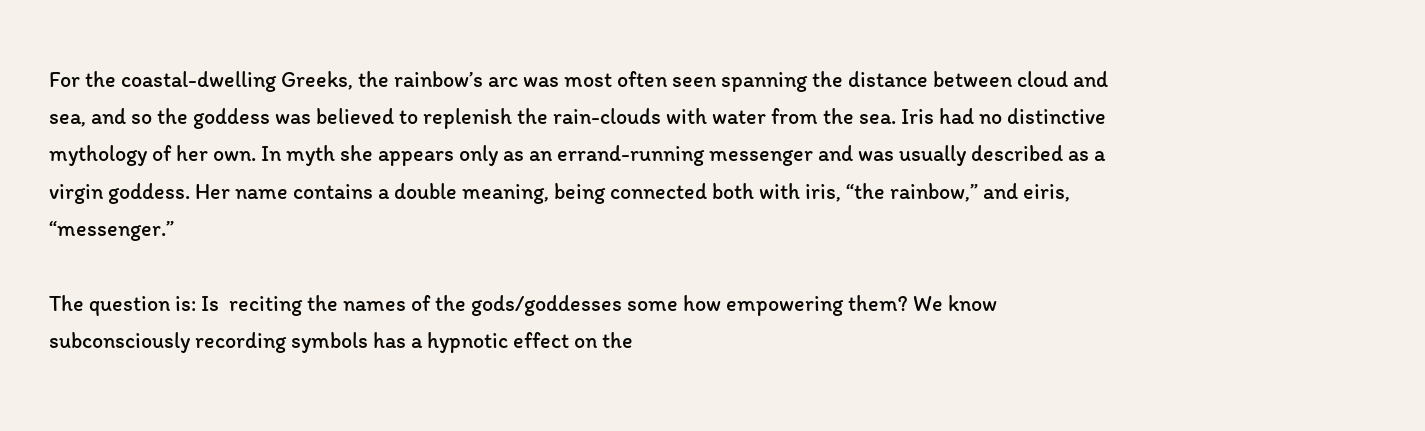For the coastal-dwelling Greeks, the rainbow’s arc was most often seen spanning the distance between cloud and sea, and so the goddess was believed to replenish the rain-clouds with water from the sea. Iris had no distinctive mythology of her own. In myth she appears only as an errand-running messenger and was usually described as a virgin goddess. Her name contains a double meaning, being connected both with iris, “the rainbow,” and eiris, “messenger.”

The question is: Is  reciting the names of the gods/goddesses some how empowering them? We know subconsciously recording symbols has a hypnotic effect on the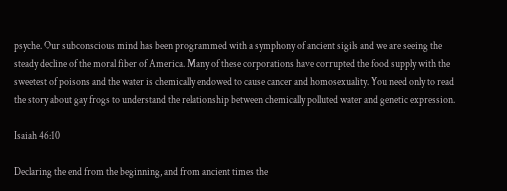psyche. Our subconscious mind has been programmed with a symphony of ancient sigils and we are seeing the steady decline of the moral fiber of America. Many of these corporations have corrupted the food supply with the sweetest of poisons and the water is chemically endowed to cause cancer and homosexuality. You need only to read the story about gay frogs to understand the relationship between chemically polluted water and genetic expression.

Isaiah 46:10

Declaring the end from the beginning, and from ancient times the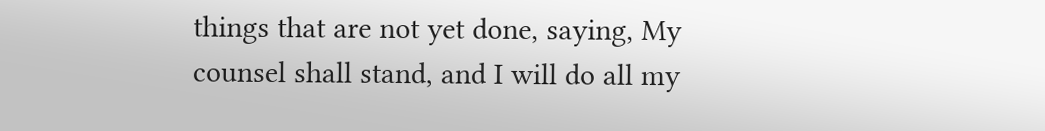things that are not yet done, saying, My counsel shall stand, and I will do all my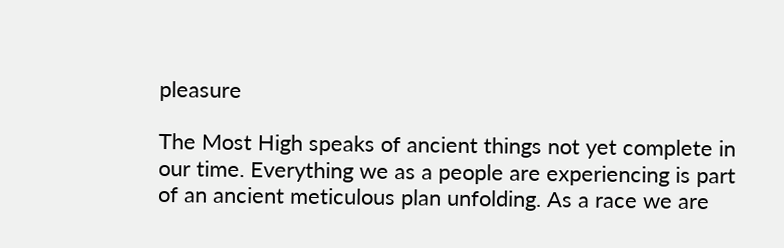pleasure

The Most High speaks of ancient things not yet complete in our time. Everything we as a people are experiencing is part of an ancient meticulous plan unfolding. As a race we are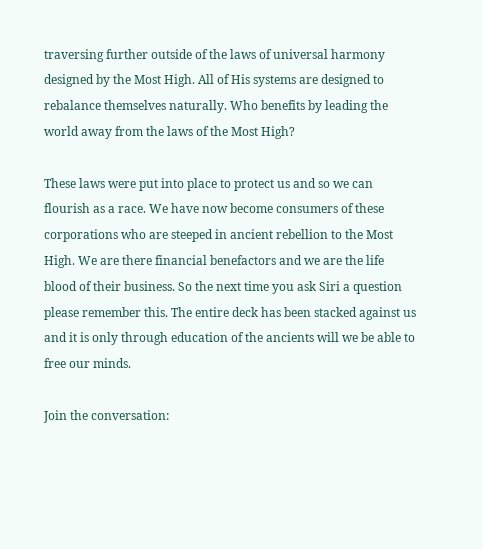traversing further outside of the laws of universal harmony designed by the Most High. All of His systems are designed to rebalance themselves naturally. Who benefits by leading the world away from the laws of the Most High?

These laws were put into place to protect us and so we can flourish as a race. We have now become consumers of these corporations who are steeped in ancient rebellion to the Most High. We are there financial benefactors and we are the life blood of their business. So the next time you ask Siri a question please remember this. The entire deck has been stacked against us and it is only through education of the ancients will we be able to free our minds.

Join the conversation: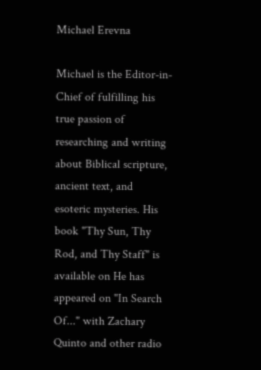Michael Erevna

Michael is the Editor-in-Chief of fulfilling his true passion of researching and writing about Biblical scripture, ancient text, and esoteric mysteries. His book "Thy Sun, Thy Rod, and Thy Staff" is available on He has appeared on "In Search Of..." with Zachary Quinto and other radio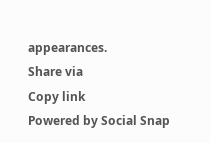appearances.
Share via
Copy link
Powered by Social Snap